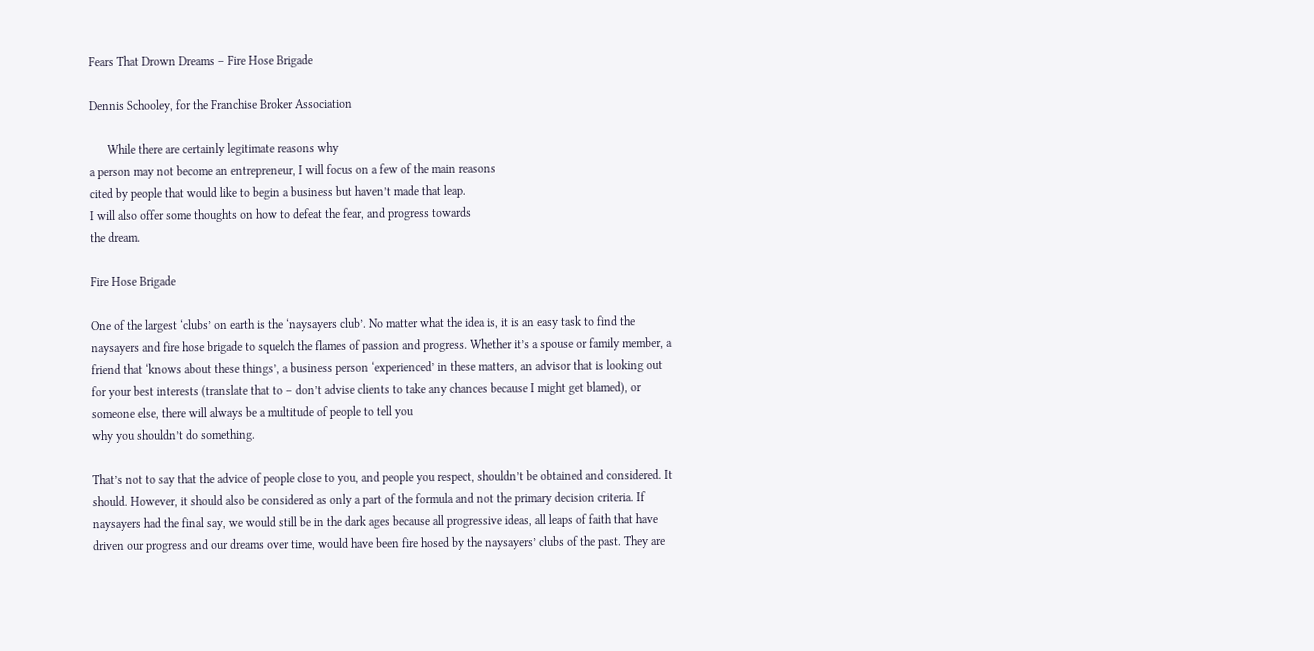Fears That Drown Dreams – Fire Hose Brigade

Dennis Schooley, for the Franchise Broker Association

      While there are certainly legitimate reasons why
a person may not become an entrepreneur, I will focus on a few of the main reasons
cited by people that would like to begin a business but haven’t made that leap.
I will also offer some thoughts on how to defeat the fear, and progress towards
the dream.

Fire Hose Brigade

One of the largest ‘clubs’ on earth is the ‘naysayers club’. No matter what the idea is, it is an easy task to find the naysayers and fire hose brigade to squelch the flames of passion and progress. Whether it’s a spouse or family member, a friend that ‘knows about these things’, a business person ‘experienced’ in these matters, an advisor that is looking out for your best interests (translate that to – don’t advise clients to take any chances because I might get blamed), or someone else, there will always be a multitude of people to tell you
why you shouldn’t do something.

That’s not to say that the advice of people close to you, and people you respect, shouldn’t be obtained and considered. It should. However, it should also be considered as only a part of the formula and not the primary decision criteria. If naysayers had the final say, we would still be in the dark ages because all progressive ideas, all leaps of faith that have driven our progress and our dreams over time, would have been fire hosed by the naysayers’ clubs of the past. They are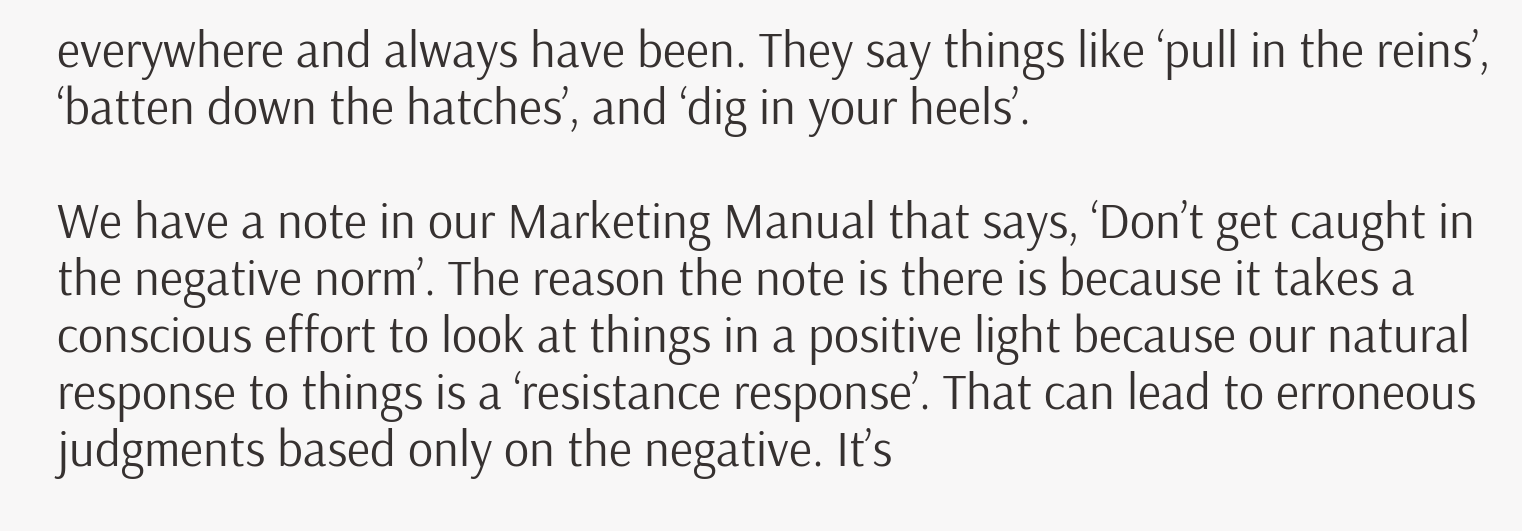everywhere and always have been. They say things like ‘pull in the reins’, ‘batten down the hatches’, and ‘dig in your heels’.

We have a note in our Marketing Manual that says, ‘Don’t get caught in the negative norm’. The reason the note is there is because it takes a conscious effort to look at things in a positive light because our natural response to things is a ‘resistance response’. That can lead to erroneous judgments based only on the negative. It’s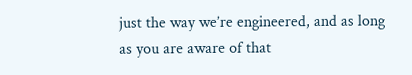just the way we’re engineered, and as long as you are aware of that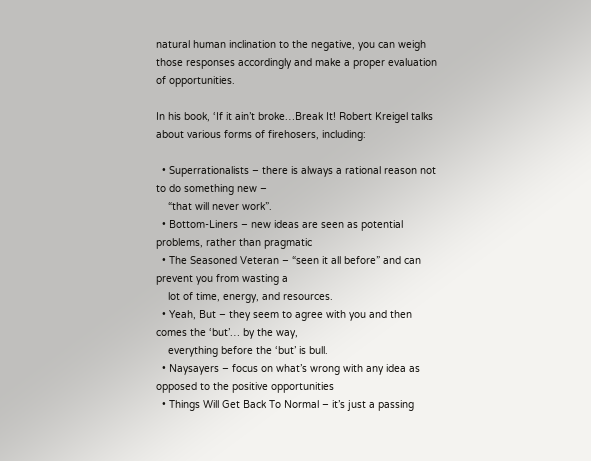natural human inclination to the negative, you can weigh those responses accordingly and make a proper evaluation of opportunities.

In his book, ‘If it ain’t broke…Break It! Robert Kreigel talks about various forms of firehosers, including:

  • Superrationalists – there is always a rational reason not to do something new –
    “that will never work”.
  • Bottom-Liners – new ideas are seen as potential problems, rather than pragmatic
  • The Seasoned Veteran – “seen it all before” and can prevent you from wasting a
    lot of time, energy, and resources.
  • Yeah, But – they seem to agree with you and then comes the ‘but’… by the way,
    everything before the ‘but’ is bull.
  • Naysayers – focus on what’s wrong with any idea as opposed to the positive opportunities
  • Things Will Get Back To Normal – it’s just a passing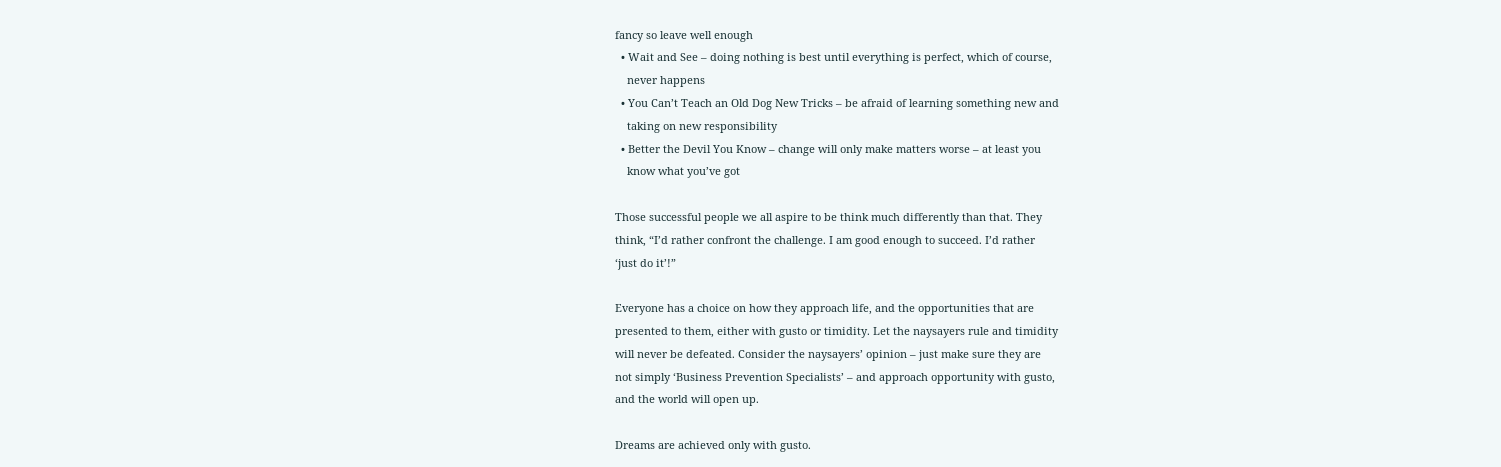fancy so leave well enough
  • Wait and See – doing nothing is best until everything is perfect, which of course,
    never happens
  • You Can’t Teach an Old Dog New Tricks – be afraid of learning something new and
    taking on new responsibility
  • Better the Devil You Know – change will only make matters worse – at least you
    know what you’ve got

Those successful people we all aspire to be think much differently than that. They
think, “I’d rather confront the challenge. I am good enough to succeed. I’d rather
‘just do it’!”

Everyone has a choice on how they approach life, and the opportunities that are
presented to them, either with gusto or timidity. Let the naysayers rule and timidity
will never be defeated. Consider the naysayers’ opinion – just make sure they are
not simply ‘Business Prevention Specialists’ – and approach opportunity with gusto,
and the world will open up.

Dreams are achieved only with gusto.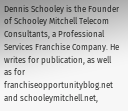Dennis Schooley is the Founder of Schooley Mitchell Telecom Consultants, a Professional
Services Franchise Company. He writes for publication, as well as for franchiseopportunityblog.net
and schooleymitchell.net,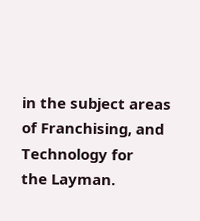in the subject areas of Franchising, and Technology for
the Layman.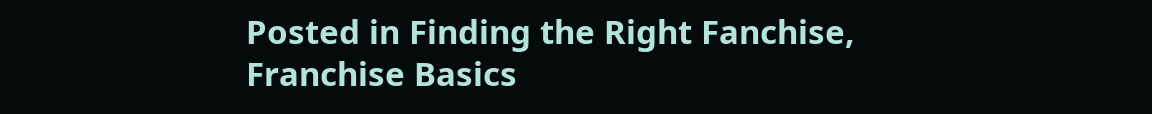Posted in Finding the Right Fanchise, Franchise Basics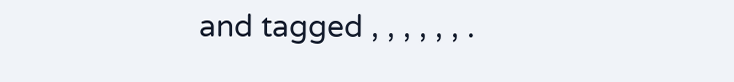and tagged , , , , , , .